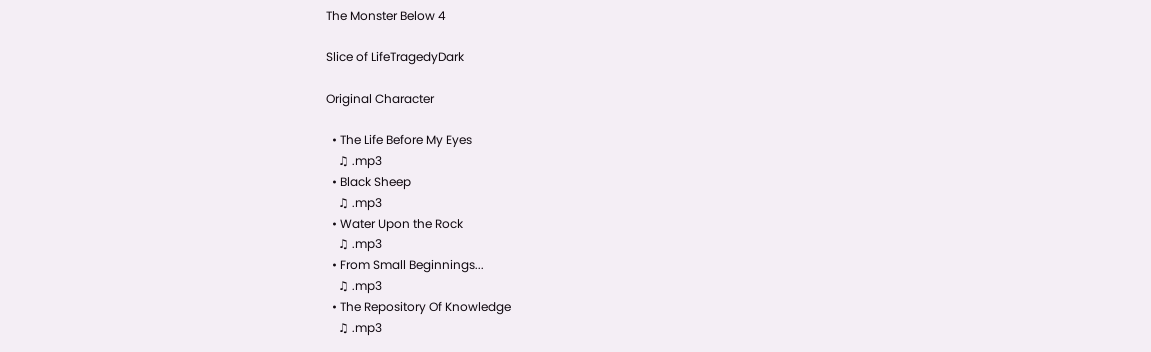The Monster Below 4

Slice of LifeTragedyDark

Original Character

  • The Life Before My Eyes
    ♫ .mp3
  • Black Sheep
    ♫ .mp3
  • Water Upon the Rock
    ♫ .mp3
  • From Small Beginnings...
    ♫ .mp3
  • The Repository Of Knowledge
    ♫ .mp3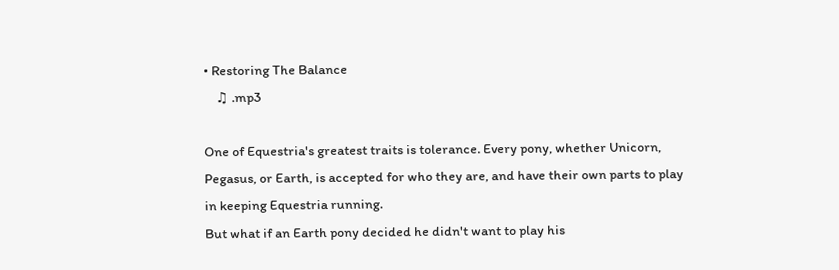• Restoring The Balance
    ♫ .mp3

One of Equestria's greatest traits is tolerance. Every pony, whether Unicorn, Pegasus, or Earth, is accepted for who they are, and have their own parts to play in keeping Equestria running.
But what if an Earth pony decided he didn't want to play his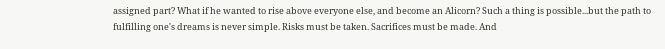assigned part? What if he wanted to rise above everyone else, and become an Alicorn? Such a thing is possible...but the path to fulfilling one's dreams is never simple. Risks must be taken. Sacrifices must be made. And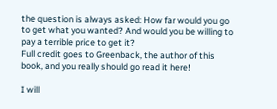the question is always asked: How far would you go to get what you wanted? And would you be willing to pay a terrible price to get it?
Full credit goes to Greenback, the author of this book, and you really should go read it here!

I will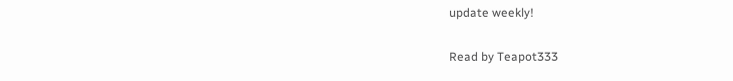update weekly!

Read by Teapot333